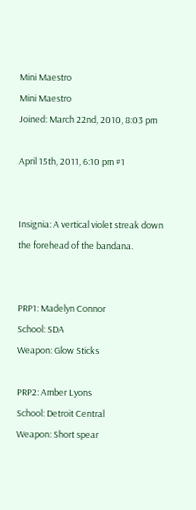Mini Maestro
Mini Maestro
Joined: March 22nd, 2010, 8:03 pm

April 15th, 2011, 6:10 pm #1


Insignia: A vertical violet streak down the forehead of the bandana.


PRP1: Madelyn Connor
School: SDA
Weapon: Glow Sticks

PRP2: Amber Lyons
School: Detroit Central
Weapon: Short spear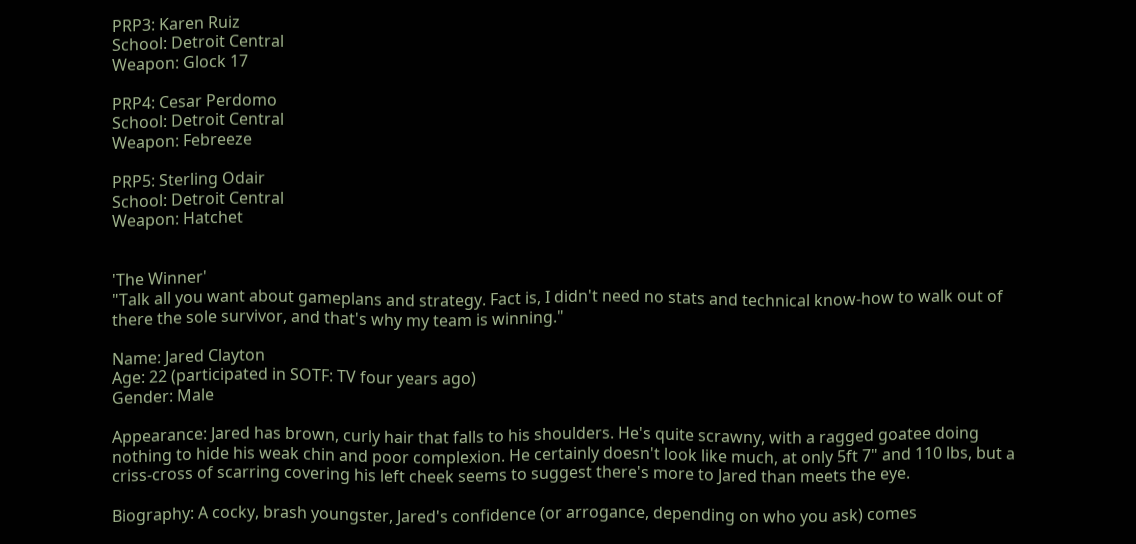PRP3: Karen Ruiz
School: Detroit Central
Weapon: Glock 17

PRP4: Cesar Perdomo
School: Detroit Central
Weapon: Febreeze

PRP5: Sterling Odair
School: Detroit Central
Weapon: Hatchet


'The Winner'
"Talk all you want about gameplans and strategy. Fact is, I didn't need no stats and technical know-how to walk out of there the sole survivor, and that's why my team is winning."

Name: Jared Clayton
Age: 22 (participated in SOTF: TV four years ago)
Gender: Male

Appearance: Jared has brown, curly hair that falls to his shoulders. He's quite scrawny, with a ragged goatee doing nothing to hide his weak chin and poor complexion. He certainly doesn't look like much, at only 5ft 7" and 110 lbs, but a criss-cross of scarring covering his left cheek seems to suggest there's more to Jared than meets the eye.

Biography: A cocky, brash youngster, Jared's confidence (or arrogance, depending on who you ask) comes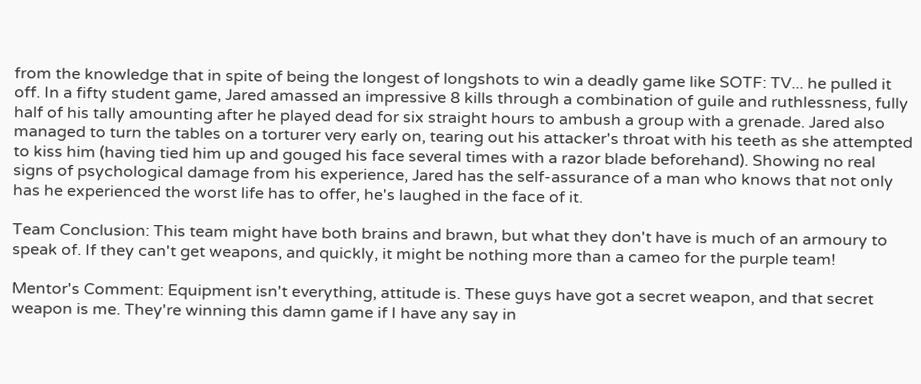from the knowledge that in spite of being the longest of longshots to win a deadly game like SOTF: TV... he pulled it off. In a fifty student game, Jared amassed an impressive 8 kills through a combination of guile and ruthlessness, fully half of his tally amounting after he played dead for six straight hours to ambush a group with a grenade. Jared also managed to turn the tables on a torturer very early on, tearing out his attacker's throat with his teeth as she attempted to kiss him (having tied him up and gouged his face several times with a razor blade beforehand). Showing no real signs of psychological damage from his experience, Jared has the self-assurance of a man who knows that not only has he experienced the worst life has to offer, he's laughed in the face of it.

Team Conclusion: This team might have both brains and brawn, but what they don't have is much of an armoury to speak of. If they can't get weapons, and quickly, it might be nothing more than a cameo for the purple team!

Mentor's Comment: Equipment isn't everything, attitude is. These guys have got a secret weapon, and that secret weapon is me. They're winning this damn game if I have any say in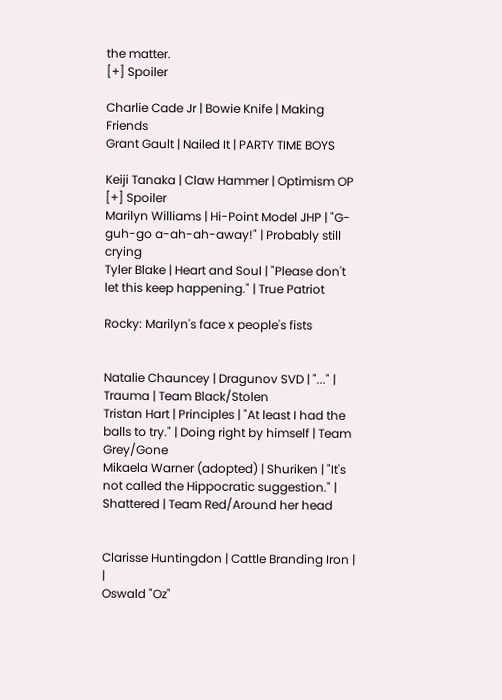the matter.
[+] Spoiler

Charlie Cade Jr | Bowie Knife | Making Friends
Grant Gault | Nailed It | PARTY TIME BOYS

Keiji Tanaka | Claw Hammer | Optimism OP
[+] Spoiler
Marilyn Williams | Hi-Point Model JHP | "G-guh-go a-ah-ah-away!" | Probably still crying
Tyler Blake | Heart and Soul | "Please don't let this keep happening." | True Patriot

Rocky: Marilyn's face x people's fists


Natalie Chauncey | Dragunov SVD | "..." | Trauma | Team Black/Stolen
Tristan Hart | Principles | "At least I had the balls to try." | Doing right by himself | Team Grey/Gone
Mikaela Warner (adopted) | Shuriken | "It's not called the Hippocratic suggestion." | Shattered | Team Red/Around her head


Clarisse Huntingdon | Cattle Branding Iron | |
Oswald "Oz"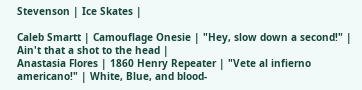Stevenson | Ice Skates |

Caleb Smartt | Camouflage Onesie | "Hey, slow down a second!" | Ain't that a shot to the head |
Anastasia Flores | 1860 Henry Repeater | "Vete al infierno americano!" | White, Blue, and blood-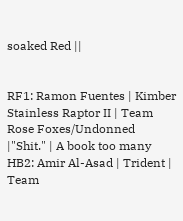soaked Red ||


RF1: Ramon Fuentes | Kimber Stainless Raptor II | Team Rose Foxes/Undonned |"Shit." | A book too many
HB2: Amir Al-Asad | Trident | Team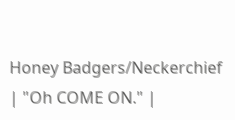Honey Badgers/Neckerchief | "Oh COME ON." |